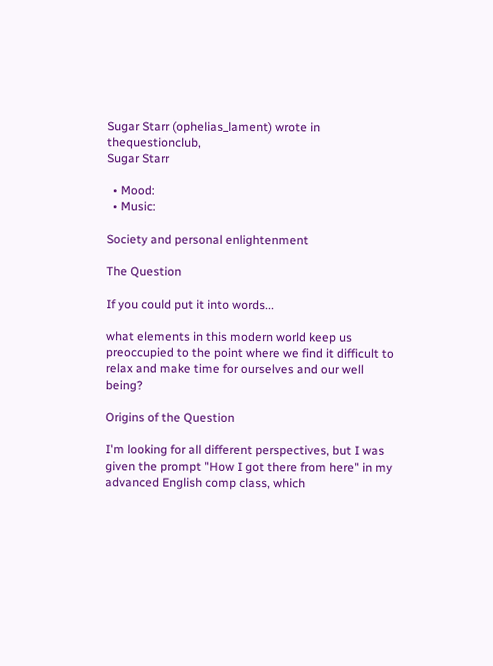Sugar Starr (ophelias_lament) wrote in thequestionclub,
Sugar Starr

  • Mood:
  • Music:

Society and personal enlightenment

The Question

If you could put it into words...

what elements in this modern world keep us preoccupied to the point where we find it difficult to relax and make time for ourselves and our well being?

Origins of the Question

I'm looking for all different perspectives, but I was given the prompt "How I got there from here" in my advanced English comp class, which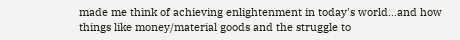made me think of achieving enlightenment in today's world...and how things like money/material goods and the struggle to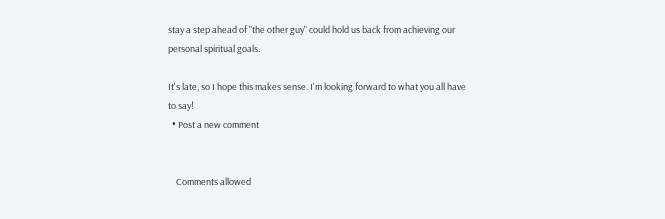stay a step ahead of "the other guy" could hold us back from achieving our personal spiritual goals.

It's late, so I hope this makes sense. I'm looking forward to what you all have to say!
  • Post a new comment


    Comments allowed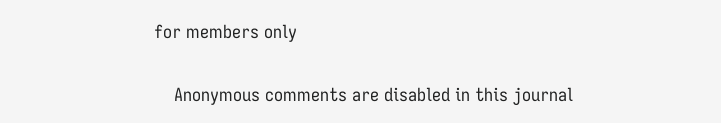for members only

    Anonymous comments are disabled in this journal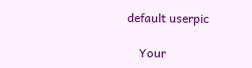default userpic

    Your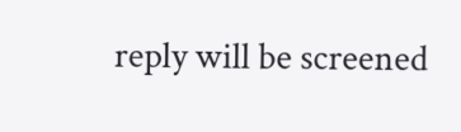reply will be screened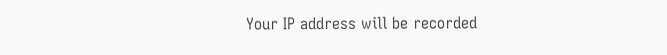Your IP address will be recorded